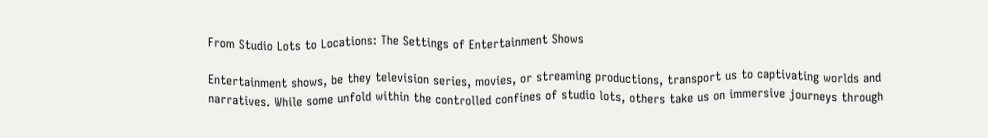From Studio Lots to Locations: The Settings of Entertainment Shows

Entertainment shows, be they television series, movies, or streaming productions, transport us to captivating worlds and narratives. While some unfold within the controlled confines of studio lots, others take us on immersive journeys through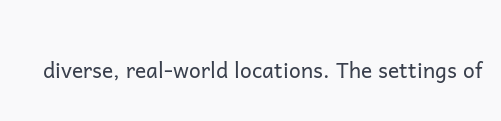diverse, real-world locations. The settings of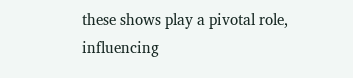these shows play a pivotal role, influencing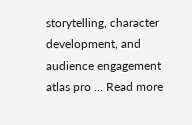storytelling, character development, and audience engagement atlas pro … Read more